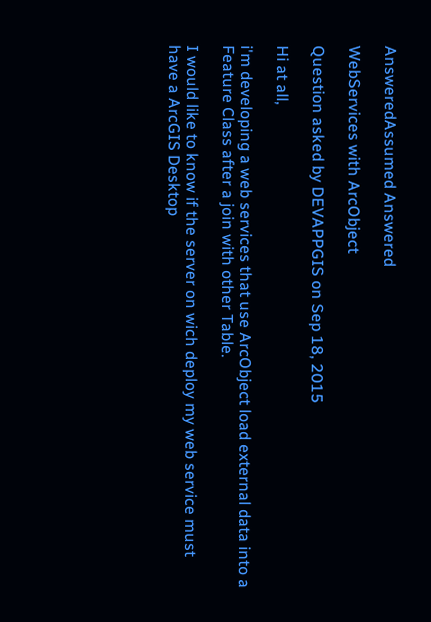AnsweredAssumed Answered

WebServices with ArcObject

Question asked by DEVAPPGIS on Sep 18, 2015

Hi at all,

i'm developing a web services that use ArcObject load external data into a Feature Class after a join with other Table.

I would like to know if the server on wich deploy my web service must have a ArcGIS Desktop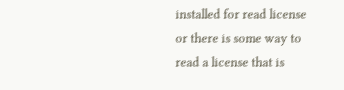installed for read license or there is some way to read a license that is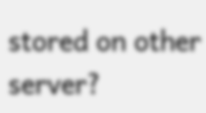stored on other server?